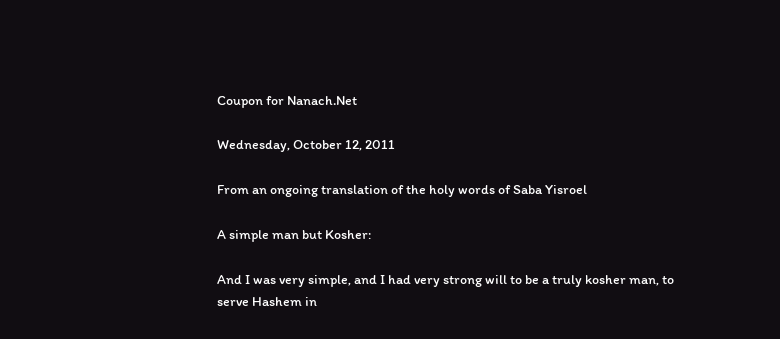Coupon for Nanach.Net

Wednesday, October 12, 2011

From an ongoing translation of the holy words of Saba Yisroel

A simple man but Kosher:

And I was very simple, and I had very strong will to be a truly kosher man, to serve Hashem in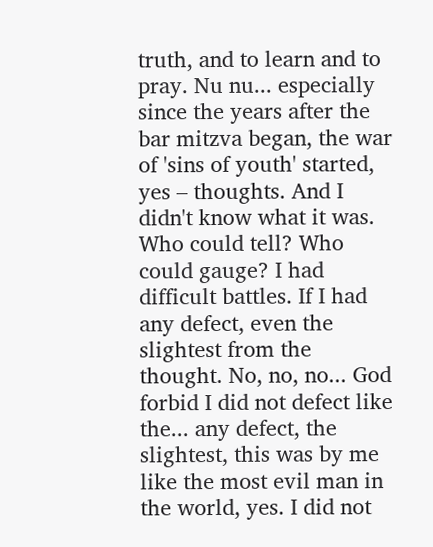truth, and to learn and to pray. Nu nu... especially since the years after the bar mitzva began, the war of 'sins of youth' started, yes – thoughts. And I didn't know what it was. Who could tell? Who could gauge? I had difficult battles. If I had any defect, even the slightest from the thought. No, no, no... God forbid I did not defect like the... any defect, the slightest, this was by me like the most evil man in the world, yes. I did not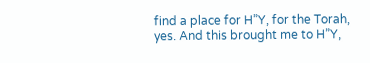find a place for H”Y, for the Torah, yes. And this brought me to H”Y,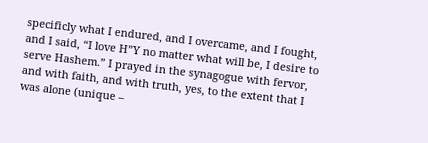specificly what I endured, and I overcame, and I fought, and I said, “I love H”Y no matter what will be, I desire to serve Hashem.” I prayed in the synagogue with fervor, and with faith, and with truth, yes, to the extent that I was alone (unique –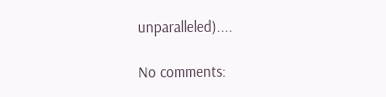unparalleled)....

No comments: